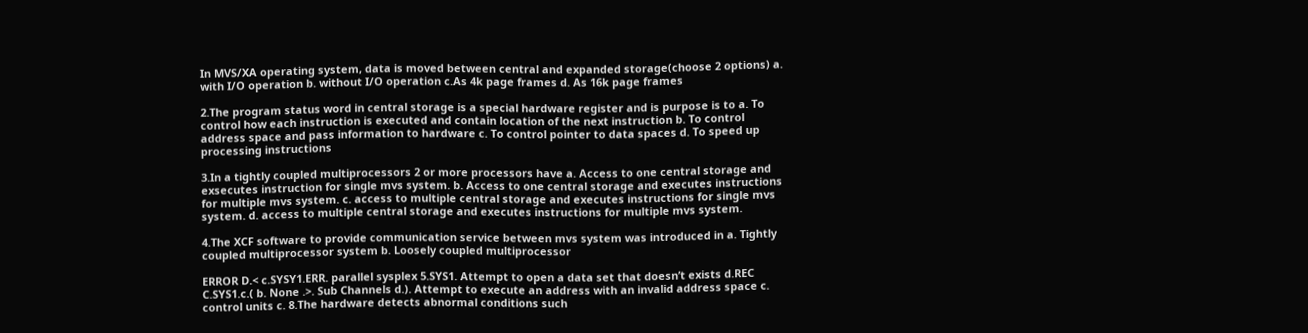In MVS/XA operating system, data is moved between central and expanded storage(choose 2 options) a. with I/O operation b. without I/O operation c.As 4k page frames d. As 16k page frames

2.The program status word in central storage is a special hardware register and is purpose is to a. To control how each instruction is executed and contain location of the next instruction b. To control address space and pass information to hardware c. To control pointer to data spaces d. To speed up processing instructions

3.In a tightly coupled multiprocessors 2 or more processors have a. Access to one central storage and exsecutes instruction for single mvs system. b. Access to one central storage and executes instructions for multiple mvs system. c. access to multiple central storage and executes instructions for single mvs system. d. access to multiple central storage and executes instructions for multiple mvs system.

4.The XCF software to provide communication service between mvs system was introduced in a. Tightly coupled multiprocessor system b. Loosely coupled multiprocessor

ERROR D.< c.SYSY1.ERR. parallel sysplex 5.SYS1. Attempt to open a data set that doesn’t exists d.REC C.SYS1.c.( b. None .>. Sub Channels d.). Attempt to execute an address with an invalid address space c. control units c. 8.The hardware detects abnormal conditions such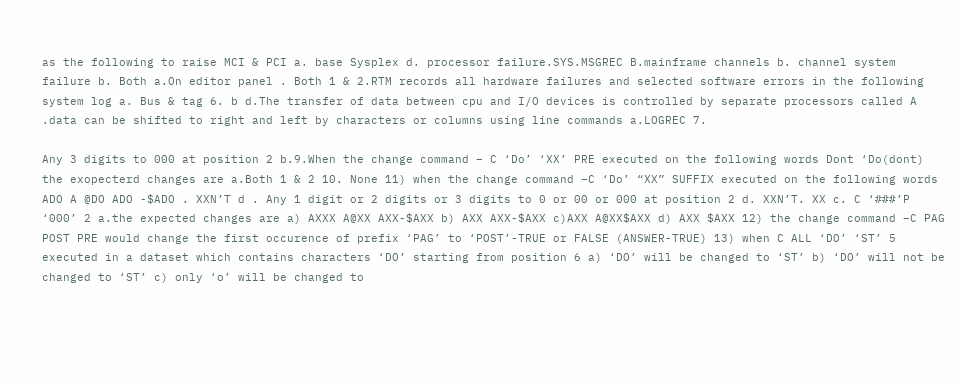as the following to raise MCI & PCI a. base Sysplex d. processor failure.SYS.MSGREC B.mainframe channels b. channel system failure b. Both a.On editor panel . Both 1 & 2.RTM records all hardware failures and selected software errors in the following system log a. Bus & tag 6. b d.The transfer of data between cpu and I/O devices is controlled by separate processors called A .data can be shifted to right and left by characters or columns using line commands a.LOGREC 7.

Any 3 digits to 000 at position 2 b.9.When the change command – C ‘Do’ ‘XX’ PRE executed on the following words Dont ‘Do(dont) the exopecterd changes are a.Both 1 & 2 10. None 11) when the change command –C ‘Do’ “XX” SUFFIX executed on the following words ADO A @DO ADO -$ADO . XXN’T d . Any 1 digit or 2 digits or 3 digits to 0 or 00 or 000 at position 2 d. XXN’T. XX c. C ‘###’P ‘000’ 2 a.the expected changes are a) AXXX A@XX AXX-$AXX b) AXX AXX-$AXX c)AXX A@XX$AXX d) AXX $AXX 12) the change command –C PAG POST PRE would change the first occurence of prefix ‘PAG’ to ‘POST’-TRUE or FALSE (ANSWER-TRUE) 13) when C ALL ‘DO’ ‘ST’ 5 executed in a dataset which contains characters ‘DO’ starting from position 6 a) ‘DO’ will be changed to ‘ST’ b) ‘DO’ will not be changed to ‘ST’ c) only ‘o’ will be changed to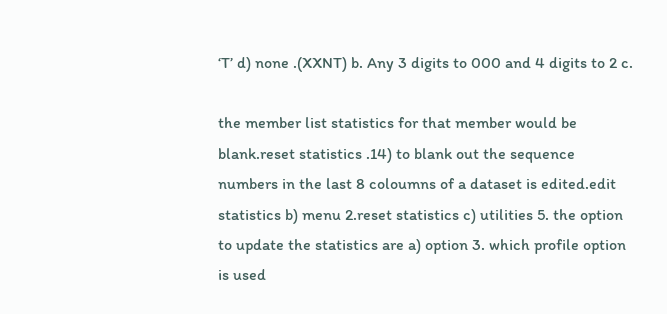‘T’ d) none .(XXNT) b. Any 3 digits to 000 and 4 digits to 2 c.

the member list statistics for that member would be blank.reset statistics .14) to blank out the sequence numbers in the last 8 coloumns of a dataset is edited.edit statistics b) menu 2.reset statistics c) utilities 5. the option to update the statistics are a) option 3. which profile option is used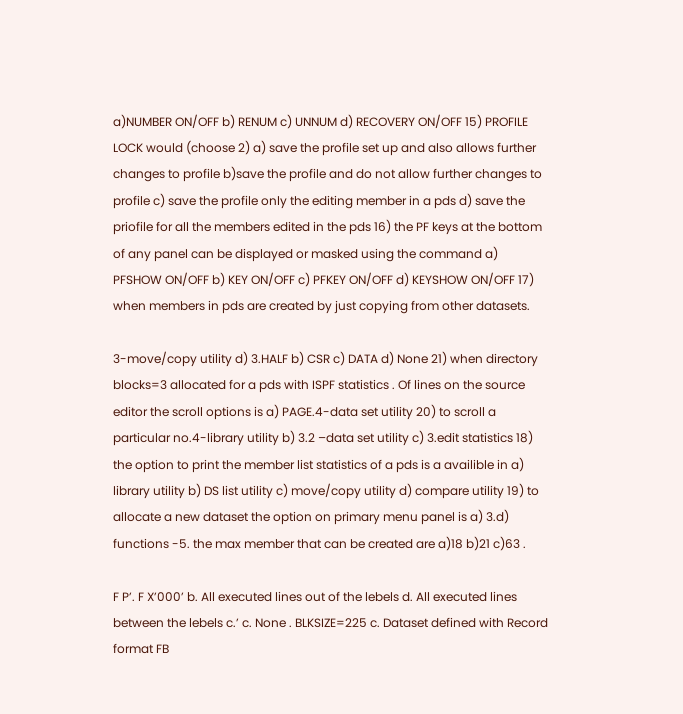a)NUMBER ON/OFF b) RENUM c) UNNUM d) RECOVERY ON/OFF 15) PROFILE LOCK would (choose 2) a) save the profile set up and also allows further changes to profile b)save the profile and do not allow further changes to profile c) save the profile only the editing member in a pds d) save the priofile for all the members edited in the pds 16) the PF keys at the bottom of any panel can be displayed or masked using the command a) PFSHOW ON/OFF b) KEY ON/OFF c) PFKEY ON/OFF d) KEYSHOW ON/OFF 17) when members in pds are created by just copying from other datasets.

3-move/copy utility d) 3.HALF b) CSR c) DATA d) None 21) when directory blocks=3 allocated for a pds with ISPF statistics . Of lines on the source editor the scroll options is a) PAGE.4-data set utility 20) to scroll a particular no.4-library utility b) 3.2 –data set utility c) 3.edit statistics 18) the option to print the member list statistics of a pds is a availible in a) library utility b) DS list utility c) move/copy utility d) compare utility 19) to allocate a new dataset the option on primary menu panel is a) 3.d) functions -5. the max member that can be created are a)18 b)21 c)63 .

F P’. F X’000’ b. All executed lines out of the lebels d. All executed lines between the lebels c.’ c. None . BLKSIZE=225 c. Dataset defined with Record format FB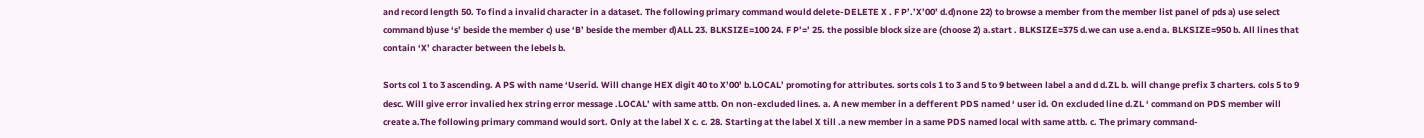and record length 50. To find a invalid character in a dataset. The following primary command would delete-DELETE X . F P’.’X’00’ d.d)none 22) to browse a member from the member list panel of pds a) use select command b)use ‘s’ beside the member c) use ‘B’ beside the member d)ALL 23. BLKSIZE=100 24. F P’=’ 25. the possible block size are (choose 2) a.start . BLKSIZE=375 d.we can use a.end a. BLKSIZE=950 b. All lines that contain ‘X’ character between the lebels b.

Sorts col 1 to 3 ascending. A PS with name ‘Userid. Will change HEX digit 40 to X’00’ b.LOCAL’ promoting for attributes. sorts cols 1 to 3 and 5 to 9 between label a and d d.ZL b. will change prefix 3 charters. cols 5 to 9 desc. Will give error invalied hex string error message .LOCAL’ with same attb. On non-excluded lines. a. A new member in a defferent PDS named ‘ user id. On excluded line d.ZL ‘ command on PDS member will create a.The following primary command would sort. Only at the label X c. c. 28. Starting at the label X till .a new member in a same PDS named local with same attb. c. The primary command-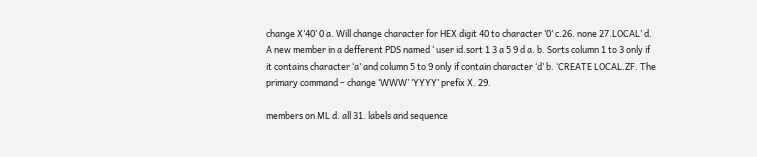change X’40’ 0 a. Will change character for HEX digit 40 to character ‘0’ c.26. none 27.LOCAL’ d. A new member in a defferent PDS named ‘ user id.sort 1 3 a 5 9 d a. b. Sorts column 1 to 3 only if it contains character ‘a’ and column 5 to 9 only if contain character ‘d’ b. ‘CREATE LOCAL.ZF. The primary command – change ‘WWW’ ‘YYYY’ prefix X. 29.

members on ML d. all 31. labels and sequence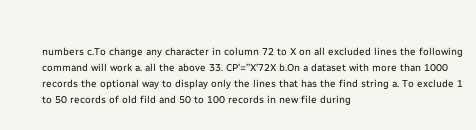numbers c.To change any character in column 72 to X on all excluded lines the following command will work a. all the above 33. CP’=’’X’72X b.On a dataset with more than 1000 records the optional way to display only the lines that has the find string a. To exclude 1 to 50 records of old fild and 50 to 100 records in new file during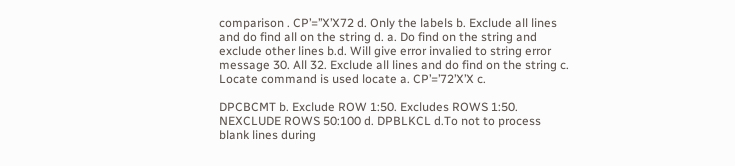comparison . CP’=’’X’X72 d. Only the labels b. Exclude all lines and do find all on the string d. a. Do find on the string and exclude other lines b.d. Will give error invalied to string error message 30. All 32. Exclude all lines and do find on the string c. Locate command is used locate a. CP’=’72’X’X c.

DPCBCMT b. Exclude ROW 1:50. Excludes ROWS 1:50. NEXCLUDE ROWS 50:100 d. DPBLKCL d.To not to process blank lines during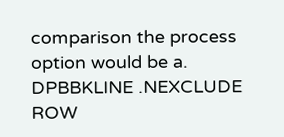comparison the process option would be a. DPBBKLINE .NEXCLUDE ROW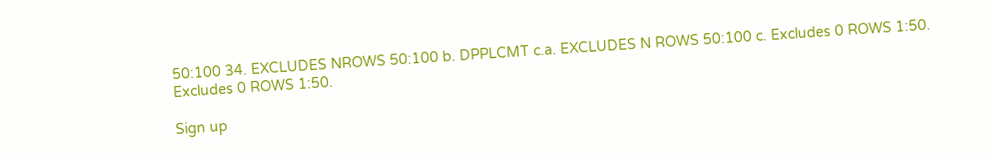50:100 34. EXCLUDES NROWS 50:100 b. DPPLCMT c.a. EXCLUDES N ROWS 50:100 c. Excludes 0 ROWS 1:50. Excludes 0 ROWS 1:50.

Sign up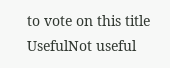to vote on this title
UsefulNot useful